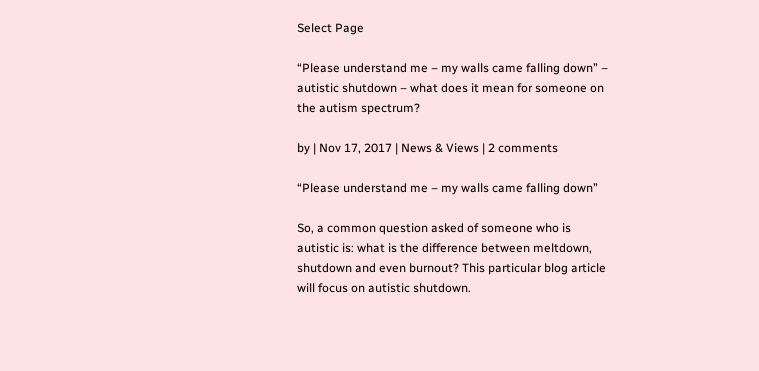Select Page

“Please understand me – my walls came falling down” – autistic shutdown – what does it mean for someone on the autism spectrum?

by | Nov 17, 2017 | News & Views | 2 comments

“Please understand me – my walls came falling down”

So, a common question asked of someone who is autistic is: what is the difference between meltdown, shutdown and even burnout? This particular blog article will focus on autistic shutdown.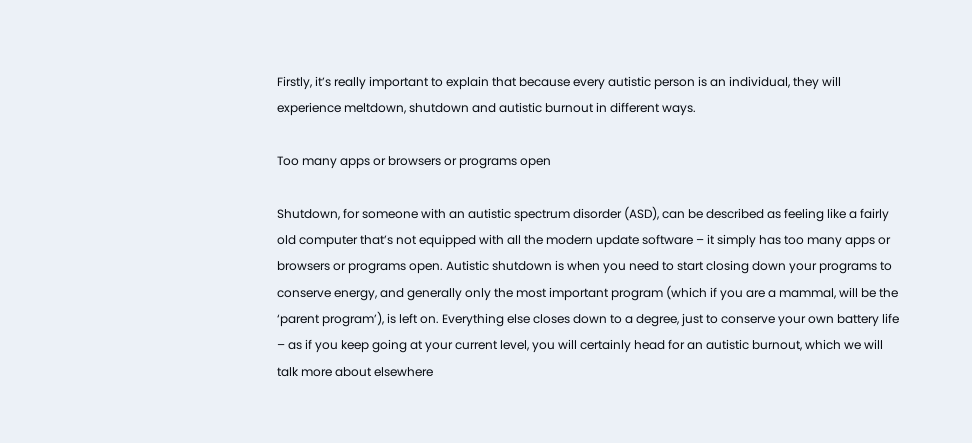Firstly, it’s really important to explain that because every autistic person is an individual, they will experience meltdown, shutdown and autistic burnout in different ways.

Too many apps or browsers or programs open

Shutdown, for someone with an autistic spectrum disorder (ASD), can be described as feeling like a fairly old computer that’s not equipped with all the modern update software – it simply has too many apps or browsers or programs open. Autistic shutdown is when you need to start closing down your programs to conserve energy, and generally only the most important program (which if you are a mammal, will be the ‘parent program’), is left on. Everything else closes down to a degree, just to conserve your own battery life – as if you keep going at your current level, you will certainly head for an autistic burnout, which we will talk more about elsewhere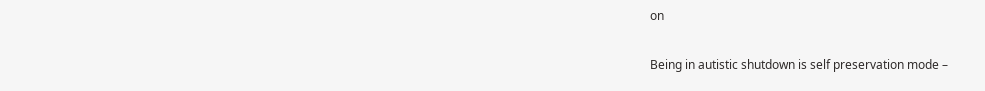on

Being in autistic shutdown is self preservation mode –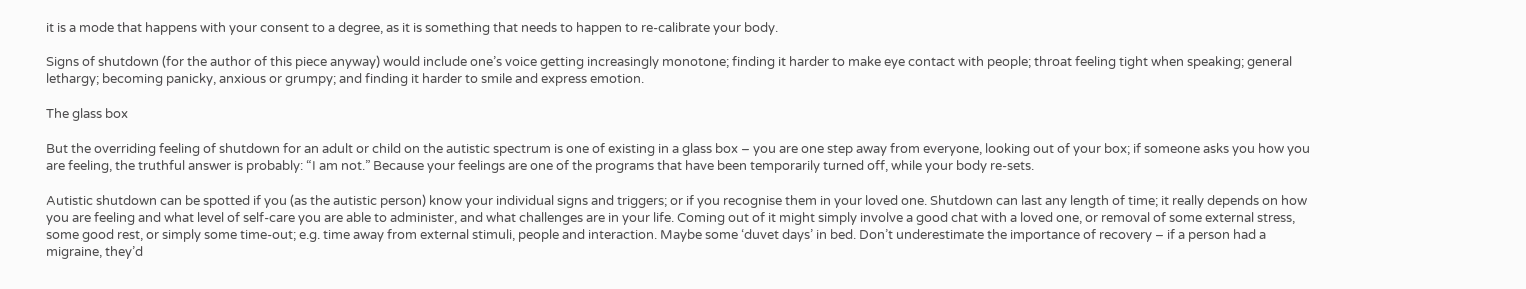it is a mode that happens with your consent to a degree, as it is something that needs to happen to re-calibrate your body.

Signs of shutdown (for the author of this piece anyway) would include one’s voice getting increasingly monotone; finding it harder to make eye contact with people; throat feeling tight when speaking; general lethargy; becoming panicky, anxious or grumpy; and finding it harder to smile and express emotion.

The glass box

But the overriding feeling of shutdown for an adult or child on the autistic spectrum is one of existing in a glass box – you are one step away from everyone, looking out of your box; if someone asks you how you are feeling, the truthful answer is probably: “I am not.” Because your feelings are one of the programs that have been temporarily turned off, while your body re-sets.

Autistic shutdown can be spotted if you (as the autistic person) know your individual signs and triggers; or if you recognise them in your loved one. Shutdown can last any length of time; it really depends on how you are feeling and what level of self-care you are able to administer, and what challenges are in your life. Coming out of it might simply involve a good chat with a loved one, or removal of some external stress, some good rest, or simply some time-out; e.g. time away from external stimuli, people and interaction. Maybe some ‘duvet days’ in bed. Don’t underestimate the importance of recovery – if a person had a migraine, they’d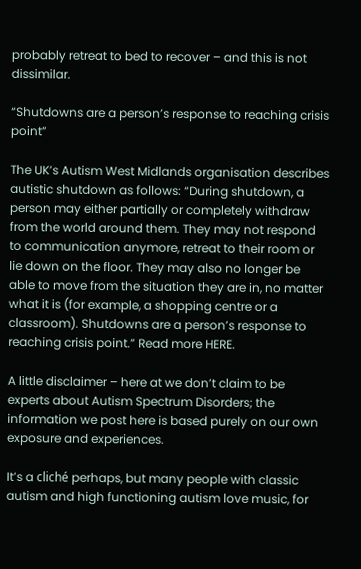probably retreat to bed to recover – and this is not dissimilar.

“Shutdowns are a person’s response to reaching crisis point”

The UK’s Autism West Midlands organisation describes autistic shutdown as follows: “During shutdown, a person may either partially or completely withdraw from the world around them. They may not respond to communication anymore, retreat to their room or lie down on the floor. They may also no longer be able to move from the situation they are in, no matter what it is (for example, a shopping centre or a classroom). Shutdowns are a person’s response to reaching crisis point.” Read more HERE.

A little disclaimer – here at we don’t claim to be experts about Autism Spectrum Disorders; the information we post here is based purely on our own exposure and experiences.

It’s a cliché perhaps, but many people with classic autism and high functioning autism love music, for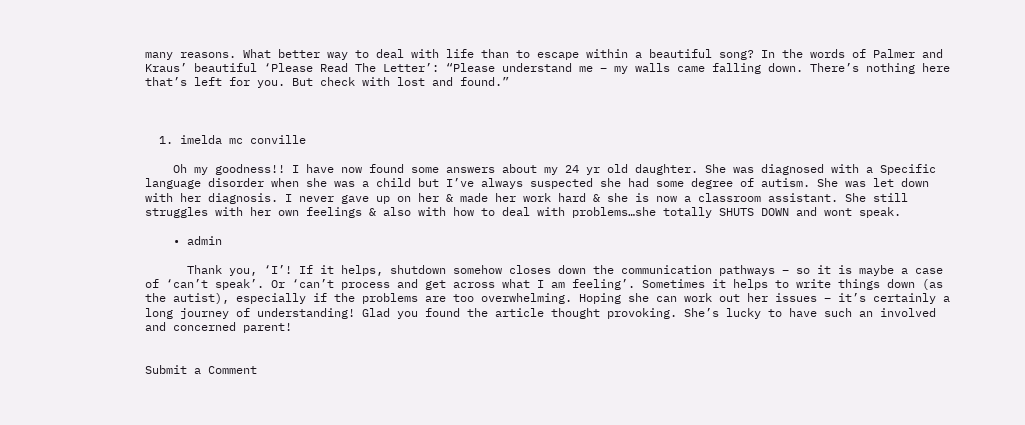many reasons. What better way to deal with life than to escape within a beautiful song? In the words of Palmer and Kraus’ beautiful ‘Please Read The Letter’: “Please understand me – my walls came falling down. There’s nothing here that’s left for you. But check with lost and found.”



  1. imelda mc conville

    Oh my goodness!! I have now found some answers about my 24 yr old daughter. She was diagnosed with a Specific language disorder when she was a child but I’ve always suspected she had some degree of autism. She was let down with her diagnosis. I never gave up on her & made her work hard & she is now a classroom assistant. She still struggles with her own feelings & also with how to deal with problems…she totally SHUTS DOWN and wont speak.

    • admin

      Thank you, ‘I’! If it helps, shutdown somehow closes down the communication pathways – so it is maybe a case of ‘can’t speak’. Or ‘can’t process and get across what I am feeling’. Sometimes it helps to write things down (as the autist), especially if the problems are too overwhelming. Hoping she can work out her issues – it’s certainly a long journey of understanding! Glad you found the article thought provoking. She’s lucky to have such an involved and concerned parent!


Submit a Comment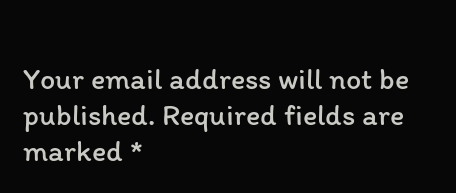Your email address will not be published. Required fields are marked *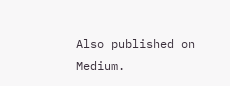Also published on Medium.